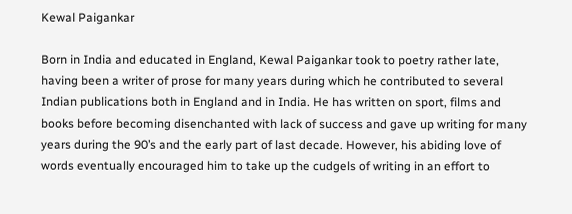Kewal Paigankar

Born in India and educated in England, Kewal Paigankar took to poetry rather late, having been a writer of prose for many years during which he contributed to several Indian publications both in England and in India. He has written on sport, films and books before becoming disenchanted with lack of success and gave up writing for many years during the 90’s and the early part of last decade. However, his abiding love of words eventually encouraged him to take up the cudgels of writing in an effort to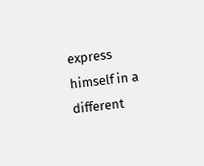express himself in a different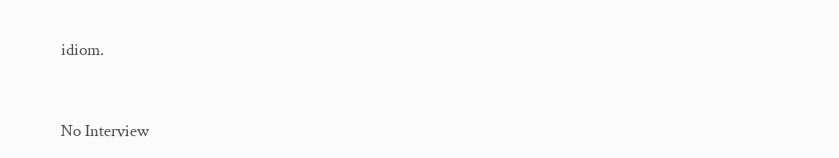idiom.



No Interview